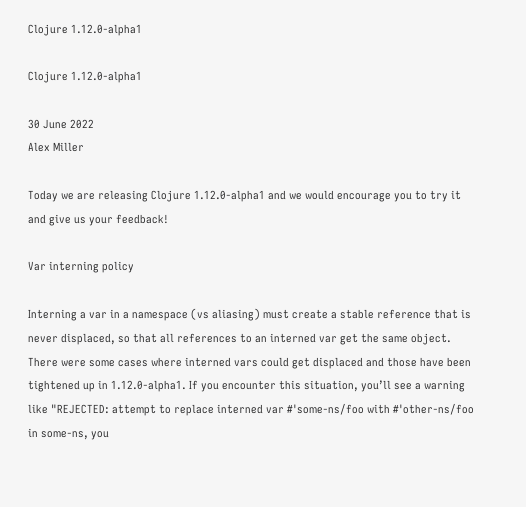Clojure 1.12.0-alpha1

Clojure 1.12.0-alpha1

30 June 2022
Alex Miller

Today we are releasing Clojure 1.12.0-alpha1 and we would encourage you to try it and give us your feedback!

Var interning policy

Interning a var in a namespace (vs aliasing) must create a stable reference that is never displaced, so that all references to an interned var get the same object. There were some cases where interned vars could get displaced and those have been tightened up in 1.12.0-alpha1. If you encounter this situation, you’ll see a warning like "REJECTED: attempt to replace interned var #'some-ns/foo with #'other-ns/foo in some-ns, you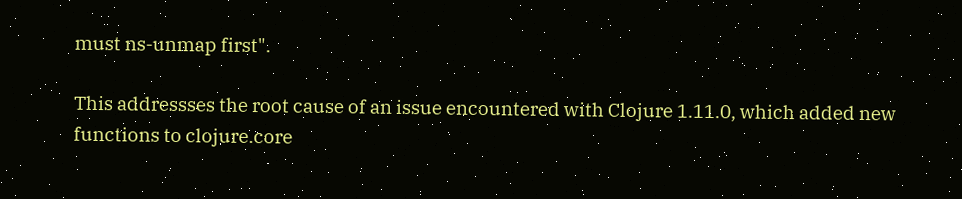must ns-unmap first".

This addressses the root cause of an issue encountered with Clojure 1.11.0, which added new functions to clojure.core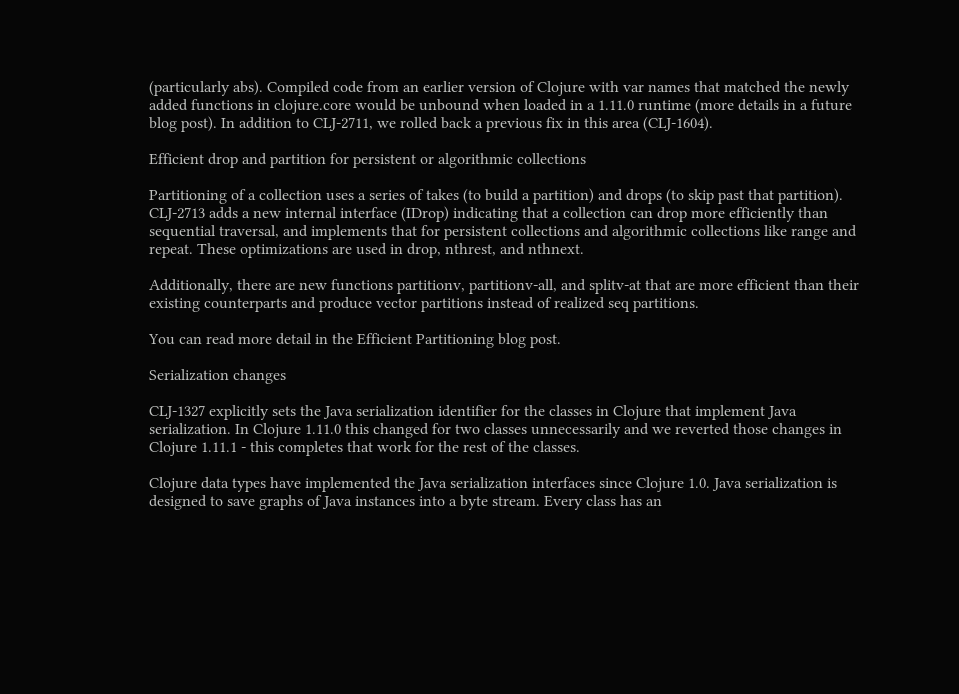(particularly abs). Compiled code from an earlier version of Clojure with var names that matched the newly added functions in clojure.core would be unbound when loaded in a 1.11.0 runtime (more details in a future blog post). In addition to CLJ-2711, we rolled back a previous fix in this area (CLJ-1604).

Efficient drop and partition for persistent or algorithmic collections

Partitioning of a collection uses a series of takes (to build a partition) and drops (to skip past that partition). CLJ-2713 adds a new internal interface (IDrop) indicating that a collection can drop more efficiently than sequential traversal, and implements that for persistent collections and algorithmic collections like range and repeat. These optimizations are used in drop, nthrest, and nthnext.

Additionally, there are new functions partitionv, partitionv-all, and splitv-at that are more efficient than their existing counterparts and produce vector partitions instead of realized seq partitions.

You can read more detail in the Efficient Partitioning blog post.

Serialization changes

CLJ-1327 explicitly sets the Java serialization identifier for the classes in Clojure that implement Java serialization. In Clojure 1.11.0 this changed for two classes unnecessarily and we reverted those changes in Clojure 1.11.1 - this completes that work for the rest of the classes.

Clojure data types have implemented the Java serialization interfaces since Clojure 1.0. Java serialization is designed to save graphs of Java instances into a byte stream. Every class has an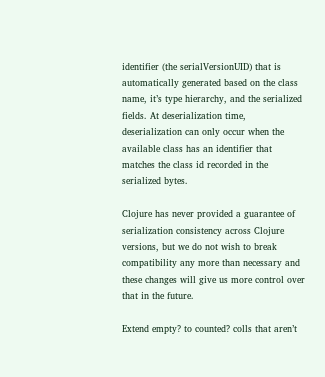identifier (the serialVersionUID) that is automatically generated based on the class name, it’s type hierarchy, and the serialized fields. At deserialization time, deserialization can only occur when the available class has an identifier that matches the class id recorded in the serialized bytes.

Clojure has never provided a guarantee of serialization consistency across Clojure versions, but we do not wish to break compatibility any more than necessary and these changes will give us more control over that in the future.

Extend empty? to counted? colls that aren’t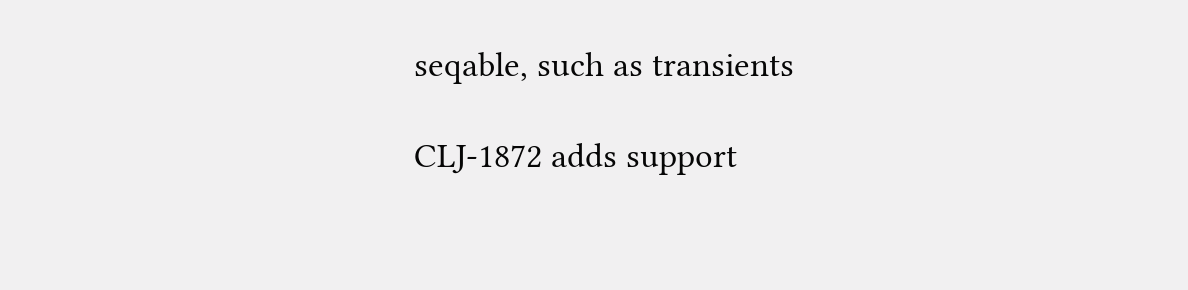seqable, such as transients

CLJ-1872 adds support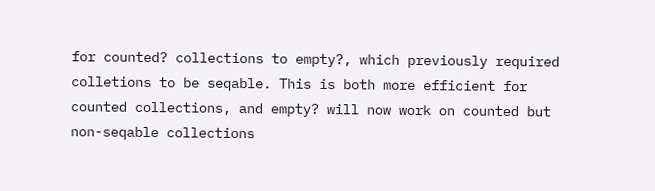for counted? collections to empty?, which previously required colletions to be seqable. This is both more efficient for counted collections, and empty? will now work on counted but non-seqable collections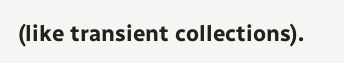(like transient collections).